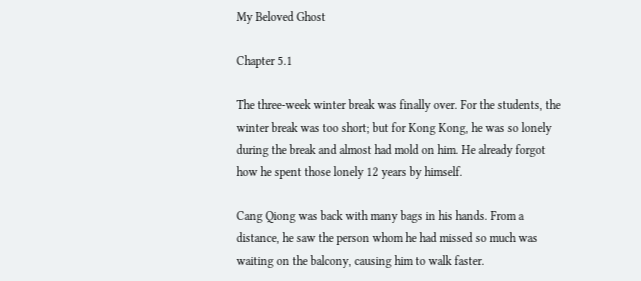My Beloved Ghost

Chapter 5.1

The three-week winter break was finally over. For the students, the winter break was too short; but for Kong Kong, he was so lonely during the break and almost had mold on him. He already forgot how he spent those lonely 12 years by himself.

Cang Qiong was back with many bags in his hands. From a distance, he saw the person whom he had missed so much was waiting on the balcony, causing him to walk faster.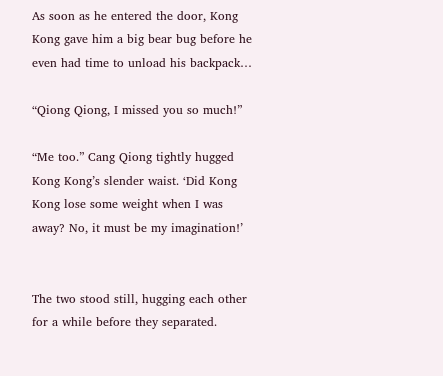As soon as he entered the door, Kong Kong gave him a big bear bug before he even had time to unload his backpack…

“Qiong Qiong, I missed you so much!”

“Me too.” Cang Qiong tightly hugged Kong Kong’s slender waist. ‘Did Kong Kong lose some weight when I was away? No, it must be my imagination!’


The two stood still, hugging each other for a while before they separated.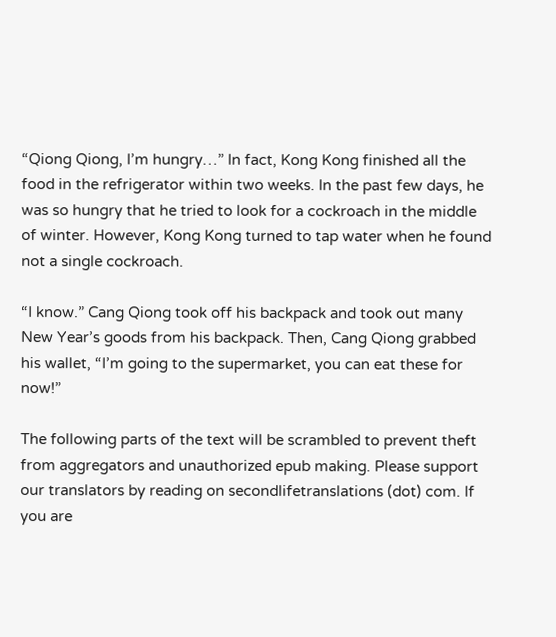“Qiong Qiong, I’m hungry…” In fact, Kong Kong finished all the food in the refrigerator within two weeks. In the past few days, he was so hungry that he tried to look for a cockroach in the middle of winter. However, Kong Kong turned to tap water when he found not a single cockroach.

“I know.” Cang Qiong took off his backpack and took out many New Year’s goods from his backpack. Then, Cang Qiong grabbed his wallet, “I’m going to the supermarket, you can eat these for now!”

The following parts of the text will be scrambled to prevent theft from aggregators and unauthorized epub making. Please support our translators by reading on secondlifetranslations (dot) com. If you are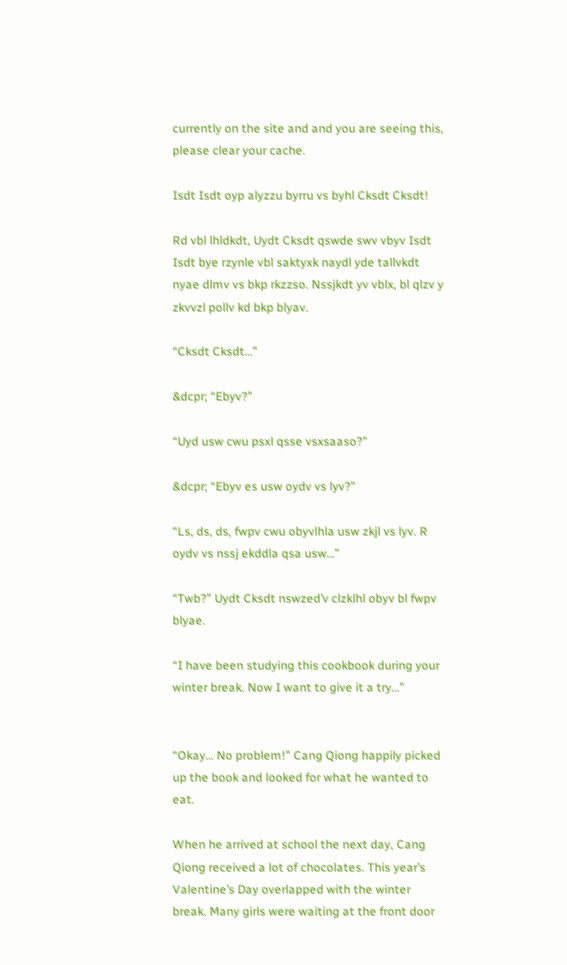currently on the site and and you are seeing this, please clear your cache.

Isdt Isdt oyp alyzzu byrru vs byhl Cksdt Cksdt!

Rd vbl lhldkdt, Uydt Cksdt qswde swv vbyv Isdt Isdt bye rzynle vbl saktyxk naydl yde tallvkdt nyae dlmv vs bkp rkzzso. Nssjkdt yv vblx, bl qlzv y zkvvzl pollv kd bkp blyav.

“Cksdt Cksdt…”

&dcpr; “Ebyv?”

“Uyd usw cwu psxl qsse vsxsaaso?”

&dcpr; “Ebyv es usw oydv vs lyv?”

“Ls, ds, ds, fwpv cwu obyvlhla usw zkjl vs lyv. R oydv vs nssj ekddla qsa usw…”

“Twb?” Uydt Cksdt nswzed’v clzklhl obyv bl fwpv blyae.

“I have been studying this cookbook during your winter break. Now I want to give it a try…”


“Okay… No problem!” Cang Qiong happily picked up the book and looked for what he wanted to eat.

When he arrived at school the next day, Cang Qiong received a lot of chocolates. This year’s Valentine’s Day overlapped with the winter break. Many girls were waiting at the front door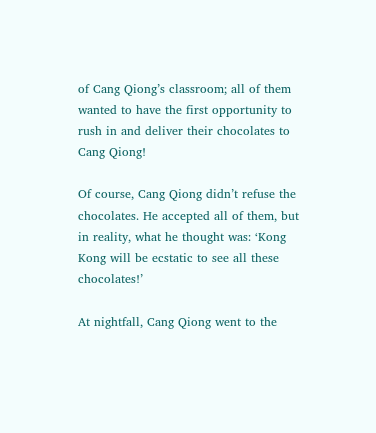of Cang Qiong’s classroom; all of them wanted to have the first opportunity to rush in and deliver their chocolates to Cang Qiong!

Of course, Cang Qiong didn’t refuse the chocolates. He accepted all of them, but in reality, what he thought was: ‘Kong Kong will be ecstatic to see all these chocolates!’

At nightfall, Cang Qiong went to the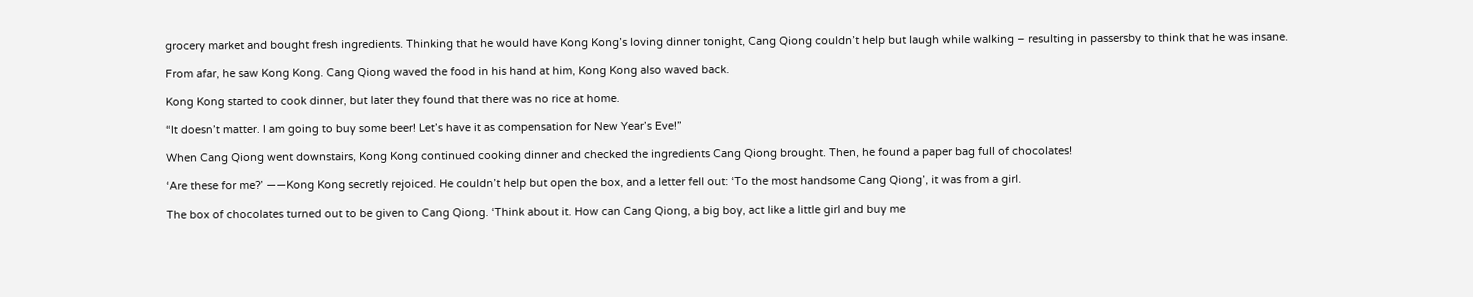grocery market and bought fresh ingredients. Thinking that he would have Kong Kong’s loving dinner tonight, Cang Qiong couldn’t help but laugh while walking – resulting in passersby to think that he was insane.

From afar, he saw Kong Kong. Cang Qiong waved the food in his hand at him, Kong Kong also waved back.

Kong Kong started to cook dinner, but later they found that there was no rice at home.

“It doesn’t matter. I am going to buy some beer! Let’s have it as compensation for New Year’s Eve!”

When Cang Qiong went downstairs, Kong Kong continued cooking dinner and checked the ingredients Cang Qiong brought. Then, he found a paper bag full of chocolates!

‘Are these for me?’ ——Kong Kong secretly rejoiced. He couldn’t help but open the box, and a letter fell out: ‘To the most handsome Cang Qiong’, it was from a girl.

The box of chocolates turned out to be given to Cang Qiong. ‘Think about it. How can Cang Qiong, a big boy, act like a little girl and buy me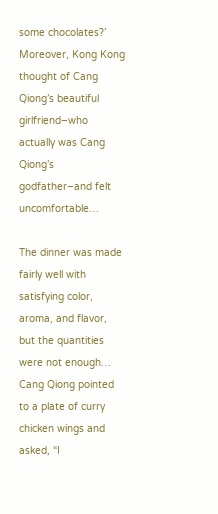some chocolates?’ Moreover, Kong Kong thought of Cang Qiong’s beautiful girlfriend–who actually was Cang Qiong’s godfather–and felt uncomfortable…

The dinner was made fairly well with satisfying color, aroma, and flavor, but the quantities were not enough… Cang Qiong pointed to a plate of curry chicken wings and asked, “I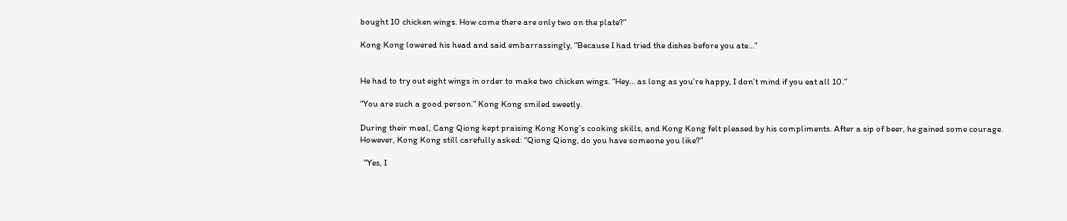bought 10 chicken wings. How come there are only two on the plate?”

Kong Kong lowered his head and said embarrassingly, “Because I had tried the dishes before you ate…”


He had to try out eight wings in order to make two chicken wings. “Hey… as long as you’re happy, I don’t mind if you eat all 10.”

“You are such a good person.” Kong Kong smiled sweetly.

During their meal, Cang Qiong kept praising Kong Kong’s cooking skills, and Kong Kong felt pleased by his compliments. After a sip of beer, he gained some courage. However, Kong Kong still carefully asked: “Qiong Qiong, do you have someone you like?”

  “Yes, I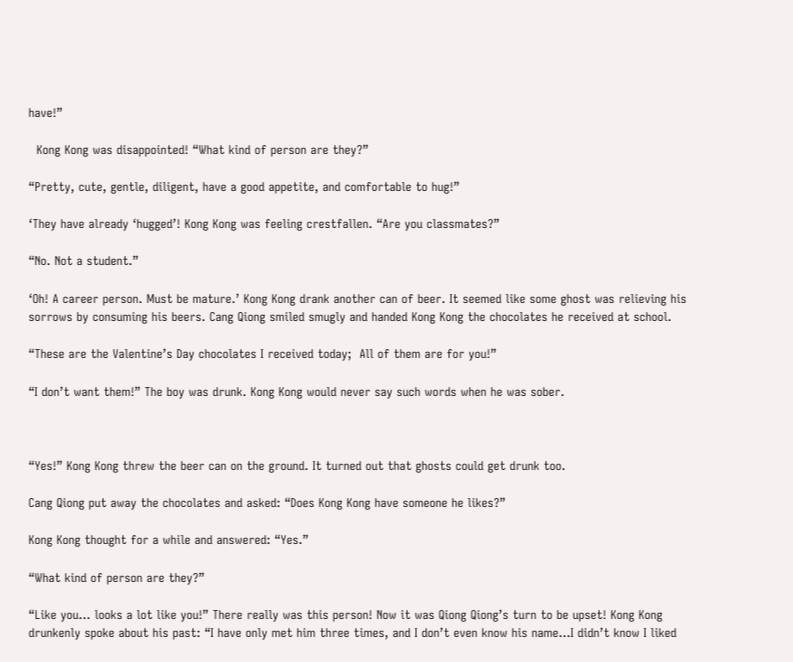have!”

  Kong Kong was disappointed! “What kind of person are they?”

“Pretty, cute, gentle, diligent, have a good appetite, and comfortable to hug!”

‘They have already ‘hugged’! Kong Kong was feeling crestfallen. “Are you classmates?”

“No. Not a student.”

‘Oh! A career person. Must be mature.’ Kong Kong drank another can of beer. It seemed like some ghost was relieving his sorrows by consuming his beers. Cang Qiong smiled smugly and handed Kong Kong the chocolates he received at school.

“These are the Valentine’s Day chocolates I received today;  All of them are for you!”

“I don’t want them!” The boy was drunk. Kong Kong would never say such words when he was sober.



“Yes!” Kong Kong threw the beer can on the ground. It turned out that ghosts could get drunk too.

Cang Qiong put away the chocolates and asked: “Does Kong Kong have someone he likes?”

Kong Kong thought for a while and answered: “Yes.”

“What kind of person are they?”

“Like you… looks a lot like you!” There really was this person! Now it was Qiong Qiong’s turn to be upset! Kong Kong drunkenly spoke about his past: “I have only met him three times, and I don’t even know his name…I didn’t know I liked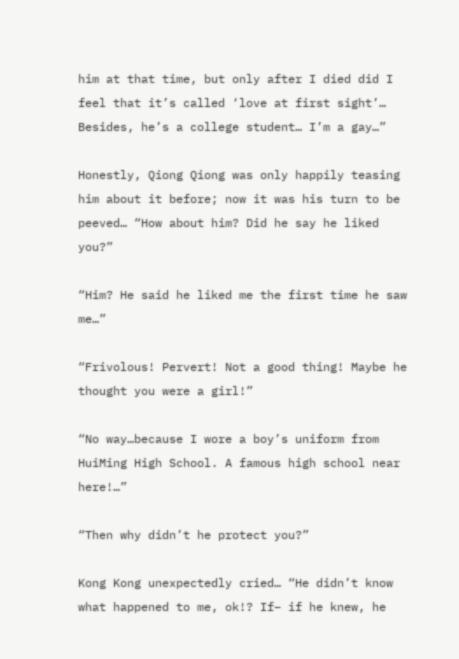him at that time, but only after I died did I feel that it’s called ‘love at first sight’… Besides, he’s a college student… I’m a gay…”

Honestly, Qiong Qiong was only happily teasing him about it before; now it was his turn to be peeved… “How about him? Did he say he liked you?”

“Him? He said he liked me the first time he saw me…”

“Frivolous! Pervert! Not a good thing! Maybe he thought you were a girl!”

“No way…because I wore a boy’s uniform from HuiMing High School. A famous high school near here!…”

“Then why didn’t he protect you?”

Kong Kong unexpectedly cried… “He didn’t know what happened to me, ok!? If– if he knew, he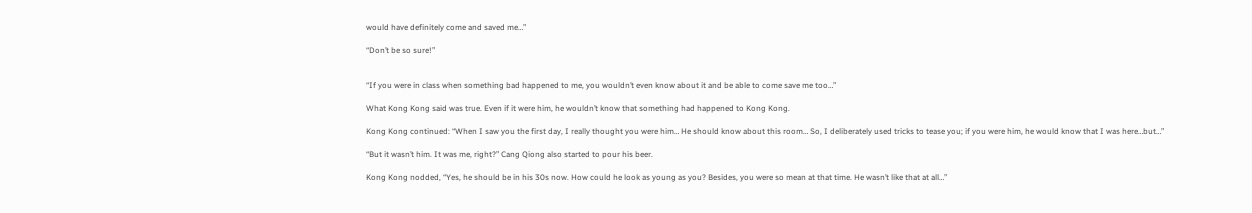would have definitely come and saved me…”

“Don’t be so sure!”


“If you were in class when something bad happened to me, you wouldn’t even know about it and be able to come save me too…”

What Kong Kong said was true. Even if it were him, he wouldn’t know that something had happened to Kong Kong.

Kong Kong continued: “When I saw you the first day, I really thought you were him… He should know about this room… So, I deliberately used tricks to tease you; if you were him, he would know that I was here…but…”

“But it wasn’t him. It was me, right?” Cang Qiong also started to pour his beer.

Kong Kong nodded, “Yes, he should be in his 30s now. How could he look as young as you? Besides, you were so mean at that time. He wasn’t like that at all…”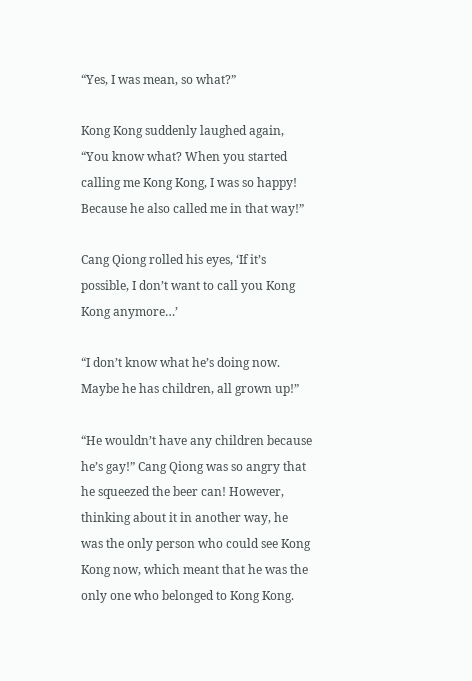“Yes, I was mean, so what?”

Kong Kong suddenly laughed again, “You know what? When you started calling me Kong Kong, I was so happy! Because he also called me in that way!”

Cang Qiong rolled his eyes, ‘If it’s possible, I don’t want to call you Kong Kong anymore…’

“I don’t know what he’s doing now. Maybe he has children, all grown up!”

“He wouldn’t have any children because he’s gay!” Cang Qiong was so angry that he squeezed the beer can! However, thinking about it in another way, he was the only person who could see Kong Kong now, which meant that he was the only one who belonged to Kong Kong.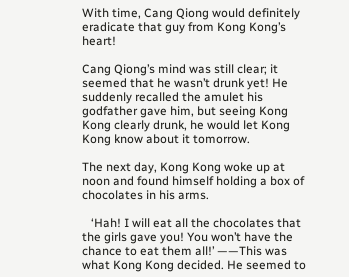With time, Cang Qiong would definitely eradicate that guy from Kong Kong’s heart!

Cang Qiong’s mind was still clear; it seemed that he wasn’t drunk yet! He suddenly recalled the amulet his godfather gave him, but seeing Kong Kong clearly drunk, he would let Kong Kong know about it tomorrow.

The next day, Kong Kong woke up at noon and found himself holding a box of chocolates in his arms.

   ‘Hah! I will eat all the chocolates that the girls gave you! You won’t have the chance to eat them all!’ ——This was what Kong Kong decided. He seemed to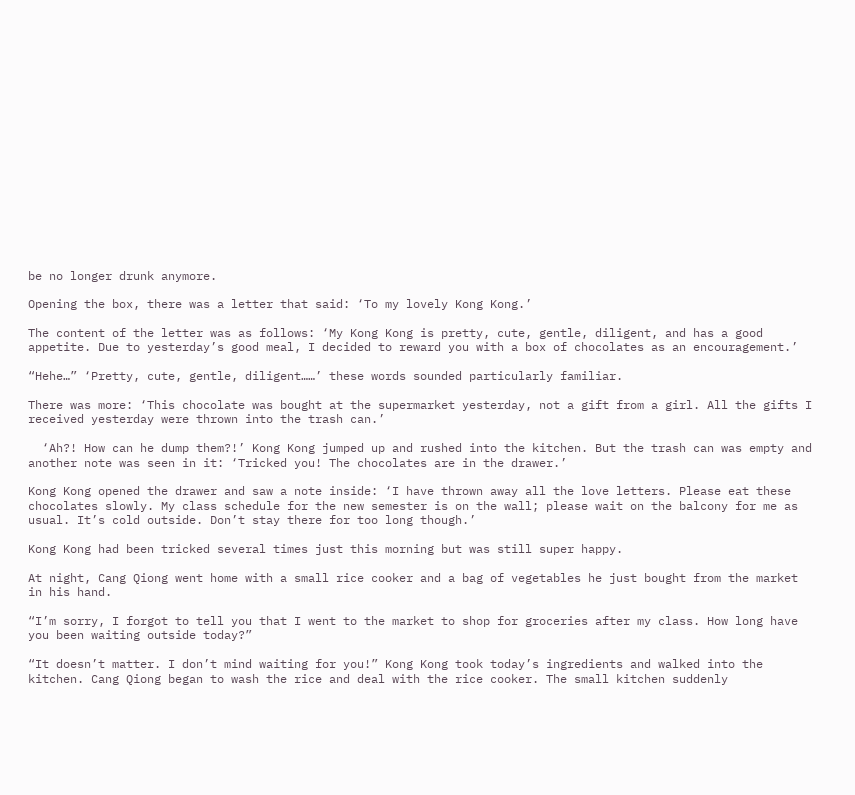be no longer drunk anymore.

Opening the box, there was a letter that said: ‘To my lovely Kong Kong.’

The content of the letter was as follows: ‘My Kong Kong is pretty, cute, gentle, diligent, and has a good appetite. Due to yesterday’s good meal, I decided to reward you with a box of chocolates as an encouragement.’

“Hehe…” ‘Pretty, cute, gentle, diligent……’ these words sounded particularly familiar.

There was more: ‘This chocolate was bought at the supermarket yesterday, not a gift from a girl. All the gifts I received yesterday were thrown into the trash can.’

  ‘Ah?! How can he dump them?!’ Kong Kong jumped up and rushed into the kitchen. But the trash can was empty and another note was seen in it: ‘Tricked you! The chocolates are in the drawer.’

Kong Kong opened the drawer and saw a note inside: ‘I have thrown away all the love letters. Please eat these chocolates slowly. My class schedule for the new semester is on the wall; please wait on the balcony for me as usual. It’s cold outside. Don’t stay there for too long though.’

Kong Kong had been tricked several times just this morning but was still super happy.

At night, Cang Qiong went home with a small rice cooker and a bag of vegetables he just bought from the market in his hand.

“I’m sorry, I forgot to tell you that I went to the market to shop for groceries after my class. How long have you been waiting outside today?”

“It doesn’t matter. I don’t mind waiting for you!” Kong Kong took today’s ingredients and walked into the kitchen. Cang Qiong began to wash the rice and deal with the rice cooker. The small kitchen suddenly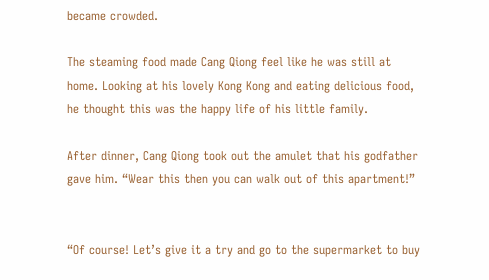became crowded.

The steaming food made Cang Qiong feel like he was still at home. Looking at his lovely Kong Kong and eating delicious food, he thought this was the happy life of his little family.

After dinner, Cang Qiong took out the amulet that his godfather gave him. “Wear this then you can walk out of this apartment!”


“Of course! Let’s give it a try and go to the supermarket to buy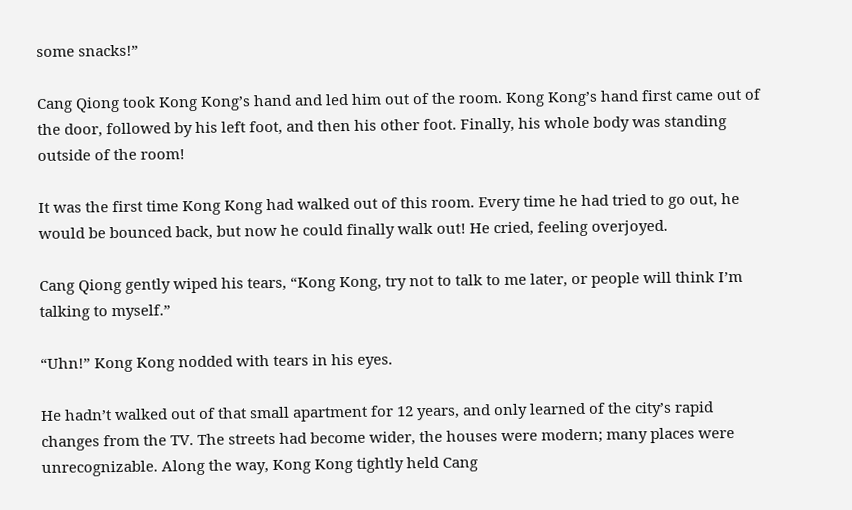some snacks!”

Cang Qiong took Kong Kong’s hand and led him out of the room. Kong Kong’s hand first came out of the door, followed by his left foot, and then his other foot. Finally, his whole body was standing outside of the room!

It was the first time Kong Kong had walked out of this room. Every time he had tried to go out, he would be bounced back, but now he could finally walk out! He cried, feeling overjoyed.

Cang Qiong gently wiped his tears, “Kong Kong, try not to talk to me later, or people will think I’m talking to myself.”

“Uhn!” Kong Kong nodded with tears in his eyes.

He hadn’t walked out of that small apartment for 12 years, and only learned of the city’s rapid changes from the TV. The streets had become wider, the houses were modern; many places were unrecognizable. Along the way, Kong Kong tightly held Cang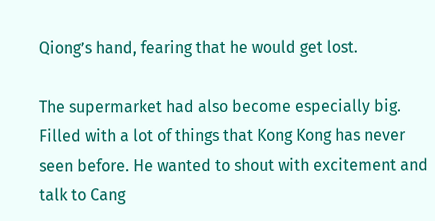Qiong’s hand, fearing that he would get lost.

The supermarket had also become especially big. Filled with a lot of things that Kong Kong has never seen before. He wanted to shout with excitement and talk to Cang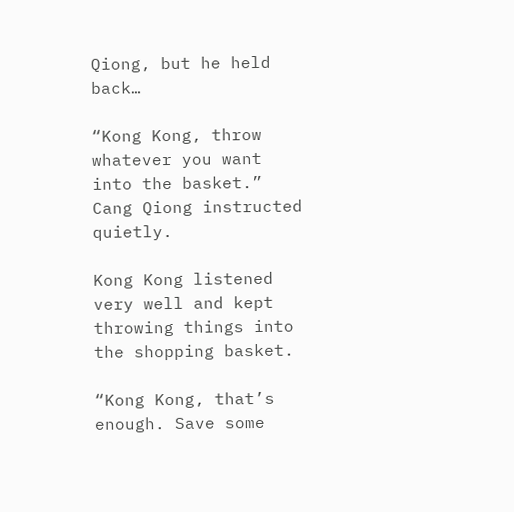Qiong, but he held back…

“Kong Kong, throw whatever you want into the basket.” Cang Qiong instructed quietly.

Kong Kong listened very well and kept throwing things into the shopping basket.

“Kong Kong, that’s enough. Save some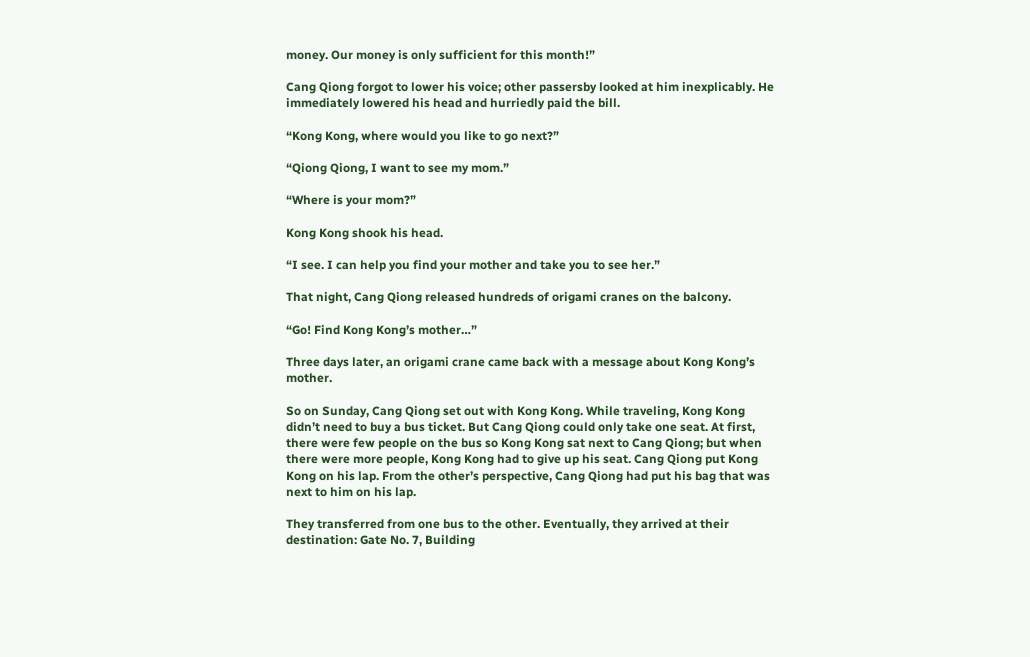money. Our money is only sufficient for this month!”

Cang Qiong forgot to lower his voice; other passersby looked at him inexplicably. He immediately lowered his head and hurriedly paid the bill.

“Kong Kong, where would you like to go next?”

“Qiong Qiong, I want to see my mom.”

“Where is your mom?”

Kong Kong shook his head.

“I see. I can help you find your mother and take you to see her.”

That night, Cang Qiong released hundreds of origami cranes on the balcony.

“Go! Find Kong Kong’s mother…”

Three days later, an origami crane came back with a message about Kong Kong’s mother.

So on Sunday, Cang Qiong set out with Kong Kong. While traveling, Kong Kong didn’t need to buy a bus ticket. But Cang Qiong could only take one seat. At first, there were few people on the bus so Kong Kong sat next to Cang Qiong; but when there were more people, Kong Kong had to give up his seat. Cang Qiong put Kong Kong on his lap. From the other’s perspective, Cang Qiong had put his bag that was next to him on his lap.

They transferred from one bus to the other. Eventually, they arrived at their destination: Gate No. 7, Building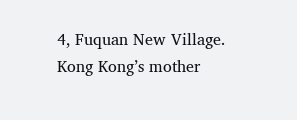4, Fuquan New Village. Kong Kong’s mother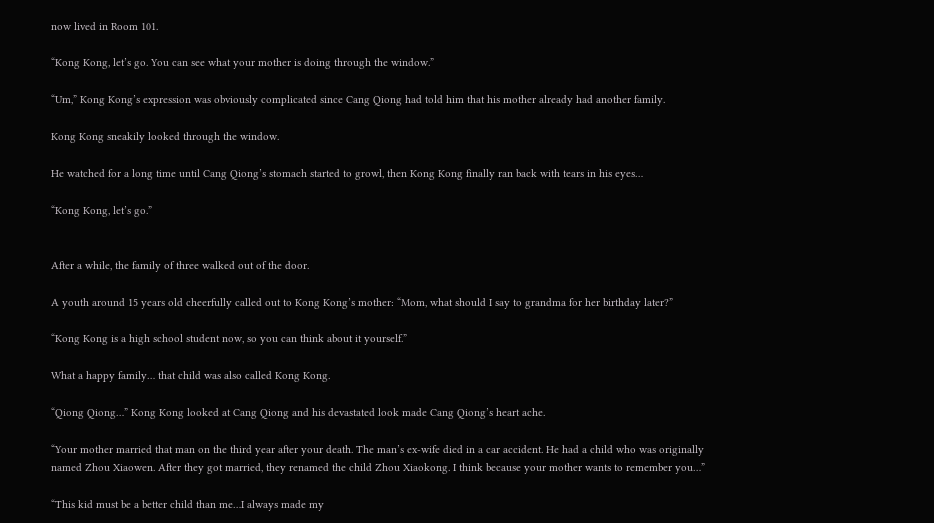now lived in Room 101.

“Kong Kong, let’s go. You can see what your mother is doing through the window.”

“Um,” Kong Kong’s expression was obviously complicated since Cang Qiong had told him that his mother already had another family.

Kong Kong sneakily looked through the window.

He watched for a long time until Cang Qiong’s stomach started to growl, then Kong Kong finally ran back with tears in his eyes…

“Kong Kong, let’s go.”


After a while, the family of three walked out of the door.

A youth around 15 years old cheerfully called out to Kong Kong’s mother: “Mom, what should I say to grandma for her birthday later?”

“Kong Kong is a high school student now, so you can think about it yourself.”

What a happy family… that child was also called Kong Kong.

“Qiong Qiong…” Kong Kong looked at Cang Qiong and his devastated look made Cang Qiong’s heart ache.

“Your mother married that man on the third year after your death. The man’s ex-wife died in a car accident. He had a child who was originally named Zhou Xiaowen. After they got married, they renamed the child Zhou Xiaokong. I think because your mother wants to remember you…”

“This kid must be a better child than me…I always made my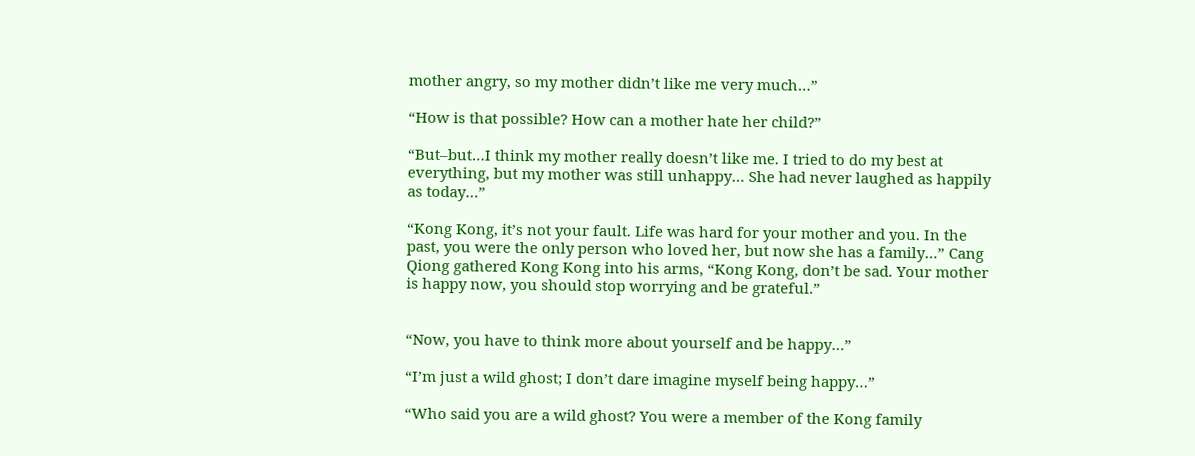mother angry, so my mother didn’t like me very much…”

“How is that possible? How can a mother hate her child?”

“But–but…I think my mother really doesn’t like me. I tried to do my best at everything, but my mother was still unhappy… She had never laughed as happily as today…”

“Kong Kong, it’s not your fault. Life was hard for your mother and you. In the past, you were the only person who loved her, but now she has a family…” Cang Qiong gathered Kong Kong into his arms, “Kong Kong, don’t be sad. Your mother is happy now, you should stop worrying and be grateful.”


“Now, you have to think more about yourself and be happy…”

“I’m just a wild ghost; I don’t dare imagine myself being happy…”

“Who said you are a wild ghost? You were a member of the Kong family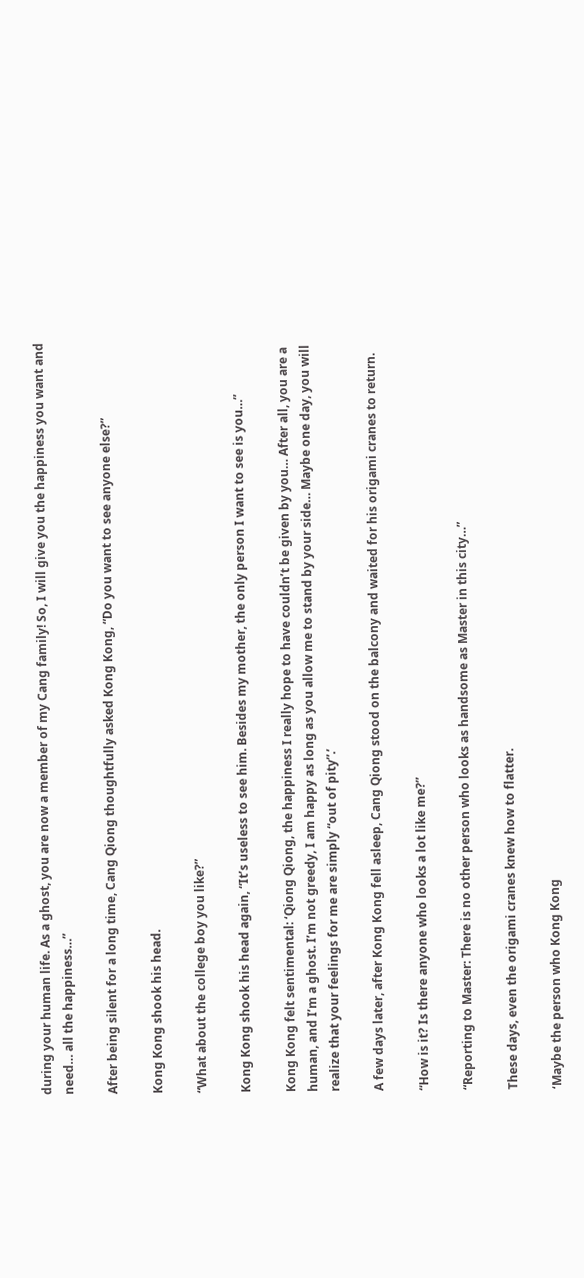during your human life. As a ghost, you are now a member of my Cang family! So, I will give you the happiness you want and need… all the happiness…”

After being silent for a long time, Cang Qiong thoughtfully asked Kong Kong, “Do you want to see anyone else?”

Kong Kong shook his head.

“What about the college boy you like?”

Kong Kong shook his head again, “It’s useless to see him. Besides my mother, the only person I want to see is you…”

Kong Kong felt sentimental: ‘Qiong Qiong, the happiness I really hope to have couldn’t be given by you… After all, you are a human, and I’m a ghost. I’m not greedy, I am happy as long as you allow me to stand by your side… Maybe one day, you will realize that your feelings for me are simply “out of pity”.’

A few days later, after Kong Kong fell asleep, Cang Qiong stood on the balcony and waited for his origami cranes to return.

“How is it? Is there anyone who looks a lot like me?”

“Reporting to Master: There is no other person who looks as handsome as Master in this city…”

These days, even the origami cranes knew how to flatter.

‘Maybe the person who Kong Kong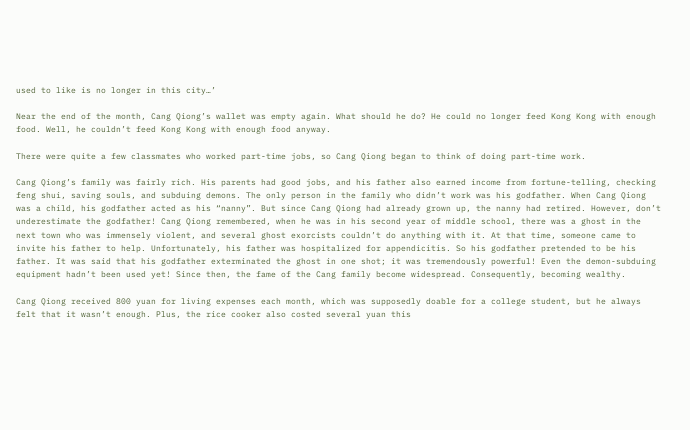used to like is no longer in this city…’

Near the end of the month, Cang Qiong’s wallet was empty again. What should he do? He could no longer feed Kong Kong with enough food. Well, he couldn’t feed Kong Kong with enough food anyway.

There were quite a few classmates who worked part-time jobs, so Cang Qiong began to think of doing part-time work.

Cang Qiong’s family was fairly rich. His parents had good jobs, and his father also earned income from fortune-telling, checking feng shui, saving souls, and subduing demons. The only person in the family who didn’t work was his godfather. When Cang Qiong was a child, his godfather acted as his “nanny”. But since Cang Qiong had already grown up, the nanny had retired. However, don’t underestimate the godfather! Cang Qiong remembered, when he was in his second year of middle school, there was a ghost in the next town who was immensely violent, and several ghost exorcists couldn’t do anything with it. At that time, someone came to invite his father to help. Unfortunately, his father was hospitalized for appendicitis. So his godfather pretended to be his father. It was said that his godfather exterminated the ghost in one shot; it was tremendously powerful! Even the demon-subduing equipment hadn’t been used yet! Since then, the fame of the Cang family become widespread. Consequently, becoming wealthy.

Cang Qiong received 800 yuan for living expenses each month, which was supposedly doable for a college student, but he always felt that it wasn’t enough. Plus, the rice cooker also costed several yuan this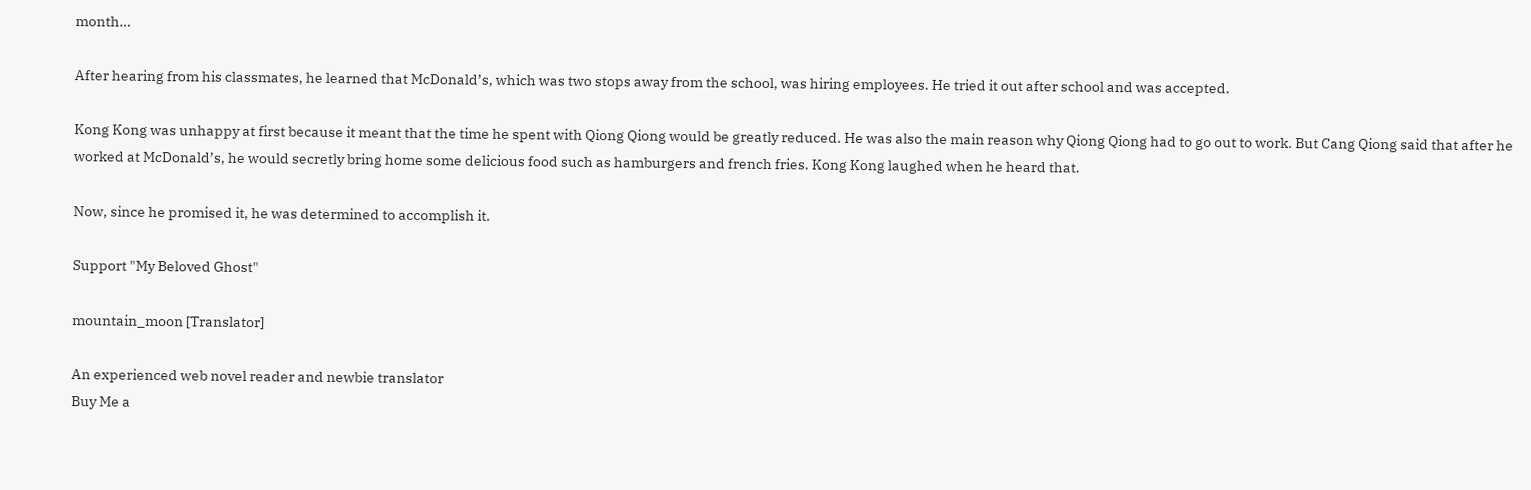month…

After hearing from his classmates, he learned that McDonald’s, which was two stops away from the school, was hiring employees. He tried it out after school and was accepted.

Kong Kong was unhappy at first because it meant that the time he spent with Qiong Qiong would be greatly reduced. He was also the main reason why Qiong Qiong had to go out to work. But Cang Qiong said that after he worked at McDonald’s, he would secretly bring home some delicious food such as hamburgers and french fries. Kong Kong laughed when he heard that.

Now, since he promised it, he was determined to accomplish it.

Support "My Beloved Ghost"

mountain_moon [Translator]

An experienced web novel reader and newbie translator
Buy Me a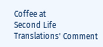Coffee at
Second Life Translations' Comment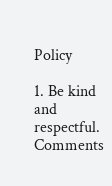Policy

1. Be kind and respectful. Comments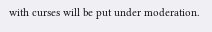with curses will be put under moderation.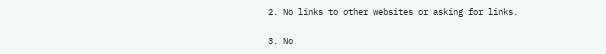2. No links to other websites or asking for links.

3. No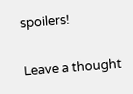spoilers!

Leave a thought